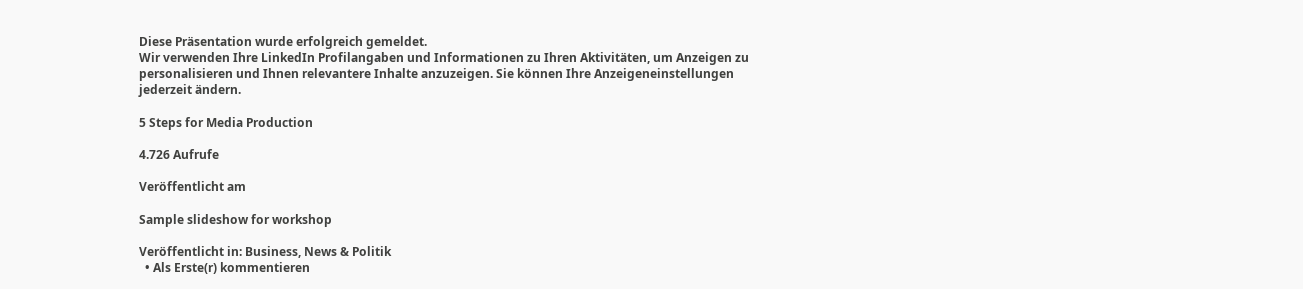Diese Präsentation wurde erfolgreich gemeldet.
Wir verwenden Ihre LinkedIn Profilangaben und Informationen zu Ihren Aktivitäten, um Anzeigen zu personalisieren und Ihnen relevantere Inhalte anzuzeigen. Sie können Ihre Anzeigeneinstellungen jederzeit ändern.

5 Steps for Media Production

4.726 Aufrufe

Veröffentlicht am

Sample slideshow for workshop

Veröffentlicht in: Business, News & Politik
  • Als Erste(r) kommentieren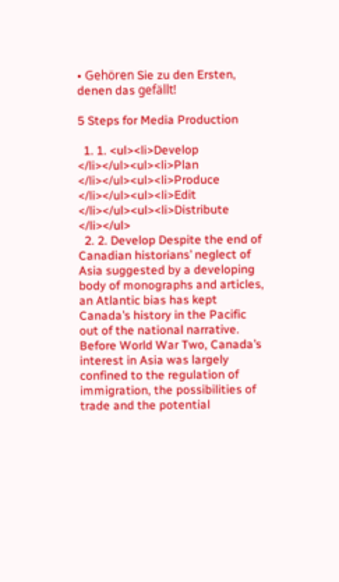• Gehören Sie zu den Ersten, denen das gefällt!

5 Steps for Media Production

  1. 1. <ul><li>Develop </li></ul><ul><li>Plan </li></ul><ul><li>Produce </li></ul><ul><li>Edit </li></ul><ul><li>Distribute </li></ul>
  2. 2. Develop Despite the end of Canadian historians’ neglect of Asia suggested by a developing body of monographs and articles, an Atlantic bias has kept Canada’s history in the Pacific out of the national narrative. Before World War Two, Canada’s interest in Asia was largely confined to the regulation of immigration, the possibilities of trade and the potential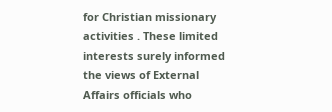for Christian missionary activities . These limited interests surely informed the views of External Affairs officials who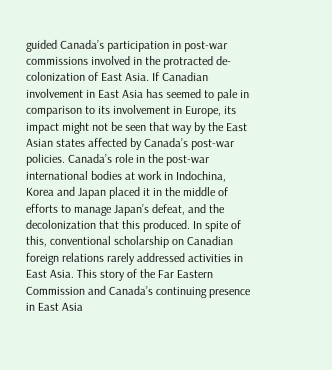guided Canada’s participation in post-war commissions involved in the protracted de-colonization of East Asia. If Canadian involvement in East Asia has seemed to pale in comparison to its involvement in Europe, its impact might not be seen that way by the East Asian states affected by Canada’s post-war policies. Canada’s role in the post-war international bodies at work in Indochina, Korea and Japan placed it in the middle of efforts to manage Japan’s defeat, and the decolonization that this produced. In spite of this, conventional scholarship on Canadian foreign relations rarely addressed activities in East Asia. This story of the Far Eastern Commission and Canada’s continuing presence in East Asia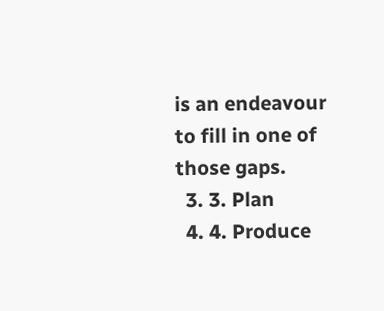is an endeavour to fill in one of those gaps.
  3. 3. Plan
  4. 4. Produce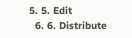5. 5. Edit
  6. 6. Distribute